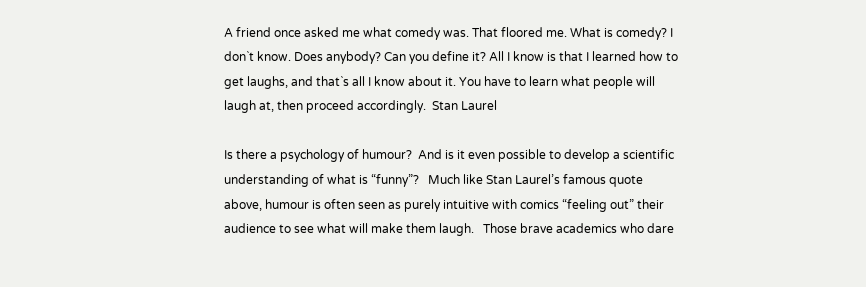A friend once asked me what comedy was. That floored me. What is comedy? I don`t know. Does anybody? Can you define it? All I know is that I learned how to get laughs, and that`s all I know about it. You have to learn what people will laugh at, then proceed accordingly.  Stan Laurel

Is there a psychology of humour?  And is it even possible to develop a scientific understanding of what is “funny”?   Much like Stan Laurel’s famous quote above, humour is often seen as purely intuitive with comics “feeling out” their audience to see what will make them laugh.   Those brave academics who dare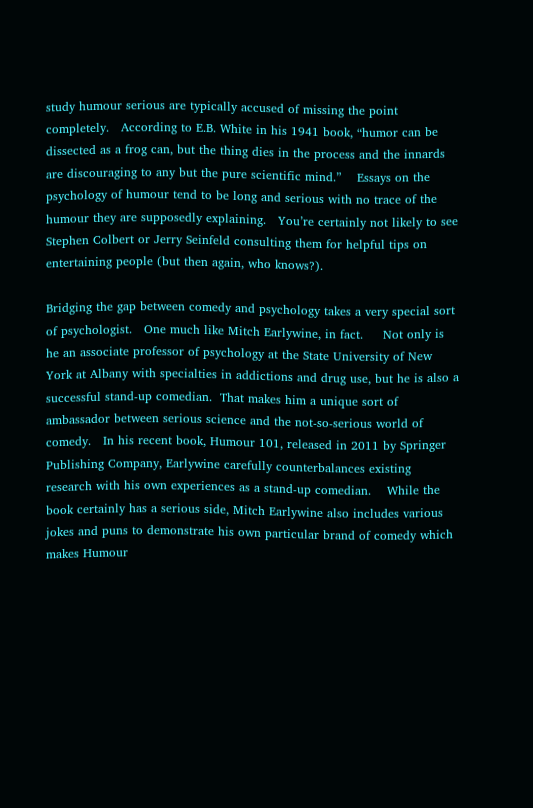study humour serious are typically accused of missing the point completely.   According to E.B. White in his 1941 book, “humor can be dissected as a frog can, but the thing dies in the process and the innards are discouraging to any but the pure scientific mind.”    Essays on the psychology of humour tend to be long and serious with no trace of the humour they are supposedly explaining.   You’re certainly not likely to see Stephen Colbert or Jerry Seinfeld consulting them for helpful tips on entertaining people (but then again, who knows?).

Bridging the gap between comedy and psychology takes a very special sort of psychologist.   One much like Mitch Earlywine, in fact.     Not only is he an associate professor of psychology at the State University of New York at Albany with specialties in addictions and drug use, but he is also a successful stand-up comedian.  That makes him a unique sort of ambassador between serious science and the not-so-serious world of comedy.   In his recent book, Humour 101, released in 2011 by Springer Publishing Company, Earlywine carefully counterbalances existing research with his own experiences as a stand-up comedian.    While the book certainly has a serious side, Mitch Earlywine also includes various jokes and puns to demonstrate his own particular brand of comedy which makes Humour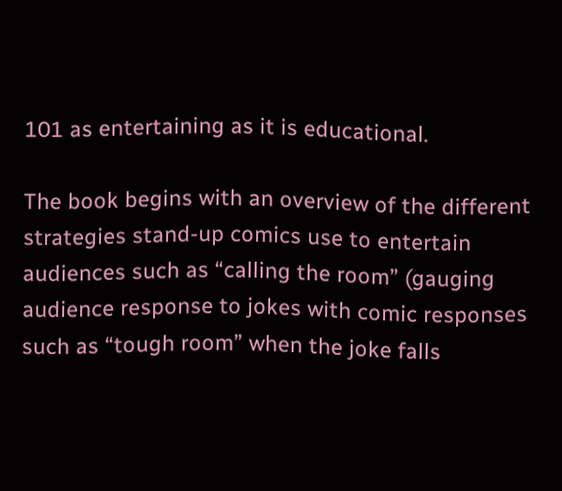101 as entertaining as it is educational.

The book begins with an overview of the different strategies stand-up comics use to entertain audiences such as “calling the room” (gauging audience response to jokes with comic responses such as “tough room” when the joke falls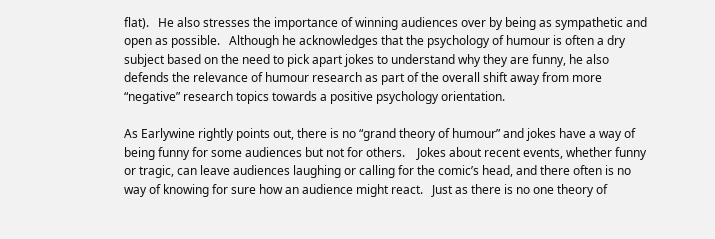flat).   He also stresses the importance of winning audiences over by being as sympathetic and open as possible.   Although he acknowledges that the psychology of humour is often a dry subject based on the need to pick apart jokes to understand why they are funny, he also defends the relevance of humour research as part of the overall shift away from more “negative” research topics towards a positive psychology orientation.

As Earlywine rightly points out, there is no “grand theory of humour” and jokes have a way of being funny for some audiences but not for others.    Jokes about recent events, whether funny or tragic, can leave audiences laughing or calling for the comic’s head, and there often is no way of knowing for sure how an audience might react.   Just as there is no one theory of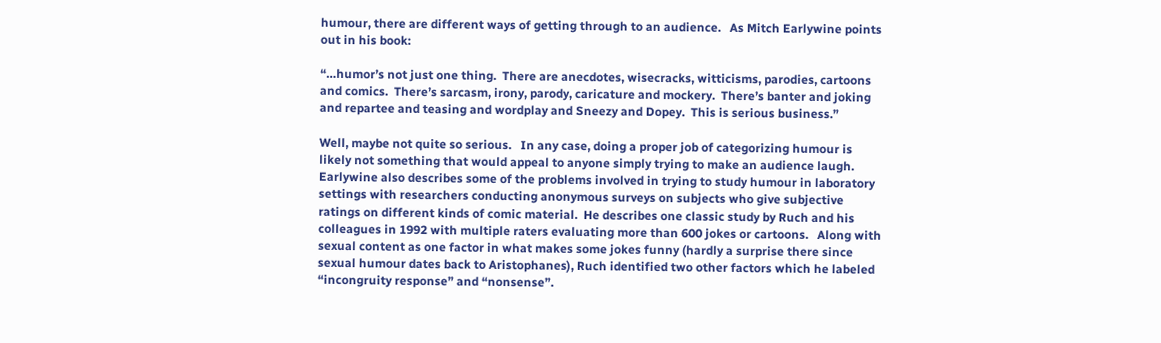humour, there are different ways of getting through to an audience.   As Mitch Earlywine points out in his book:

“…humor’s not just one thing.  There are anecdotes, wisecracks, witticisms, parodies, cartoons and comics.  There’s sarcasm, irony, parody, caricature and mockery.  There’s banter and joking and repartee and teasing and wordplay and Sneezy and Dopey.  This is serious business.”

Well, maybe not quite so serious.   In any case, doing a proper job of categorizing humour is likely not something that would appeal to anyone simply trying to make an audience laugh.   Earlywine also describes some of the problems involved in trying to study humour in laboratory settings with researchers conducting anonymous surveys on subjects who give subjective ratings on different kinds of comic material.  He describes one classic study by Ruch and his colleagues in 1992 with multiple raters evaluating more than 600 jokes or cartoons.   Along with sexual content as one factor in what makes some jokes funny (hardly a surprise there since sexual humour dates back to Aristophanes), Ruch identified two other factors which he labeled “incongruity response” and “nonsense”.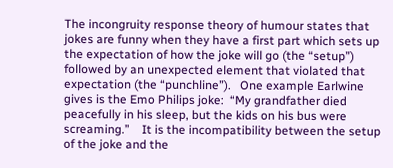The incongruity response theory of humour states that jokes are funny when they have a first part which sets up the expectation of how the joke will go (the “setup”) followed by an unexpected element that violated that expectation (the “punchline”).   One example Earlwine gives is the Emo Philips joke:  “My grandfather died peacefully in his sleep, but the kids on his bus were screaming.”    It is the incompatibility between the setup of the joke and the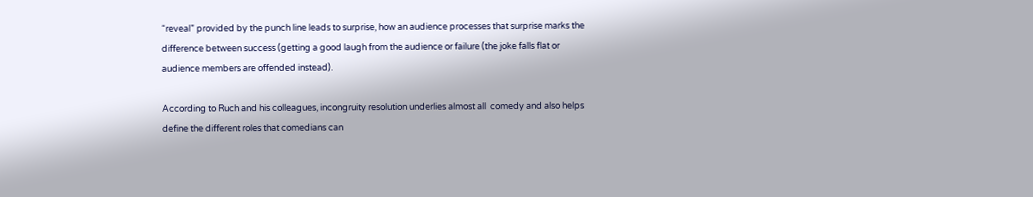“reveal” provided by the punch line leads to surprise, how an audience processes that surprise marks the difference between success (getting a good laugh from the audience or failure (the joke falls flat or audience members are offended instead).

According to Ruch and his colleagues, incongruity resolution underlies almost all  comedy and also helps define the different roles that comedians can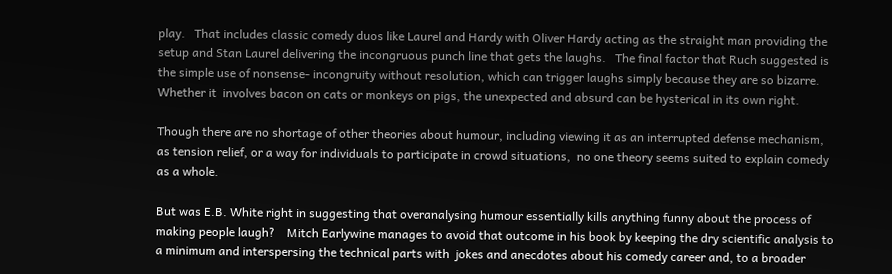play.   That includes classic comedy duos like Laurel and Hardy with Oliver Hardy acting as the straight man providing the setup and Stan Laurel delivering the incongruous punch line that gets the laughs.   The final factor that Ruch suggested is the simple use of nonsense- incongruity without resolution, which can trigger laughs simply because they are so bizarre.   Whether it  involves bacon on cats or monkeys on pigs, the unexpected and absurd can be hysterical in its own right.

Though there are no shortage of other theories about humour, including viewing it as an interrupted defense mechanism, as tension relief, or a way for individuals to participate in crowd situations,  no one theory seems suited to explain comedy as a whole.

But was E.B. White right in suggesting that overanalysing humour essentially kills anything funny about the process of making people laugh?    Mitch Earlywine manages to avoid that outcome in his book by keeping the dry scientific analysis to a minimum and interspersing the technical parts with  jokes and anecdotes about his comedy career and, to a broader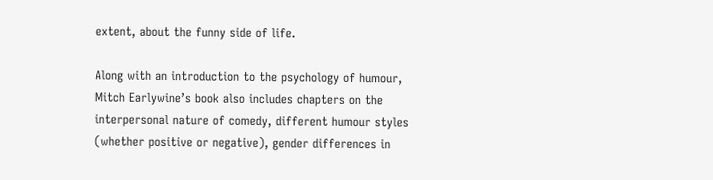extent, about the funny side of life.

Along with an introduction to the psychology of humour, Mitch Earlywine’s book also includes chapters on the interpersonal nature of comedy, different humour styles (whether positive or negative), gender differences in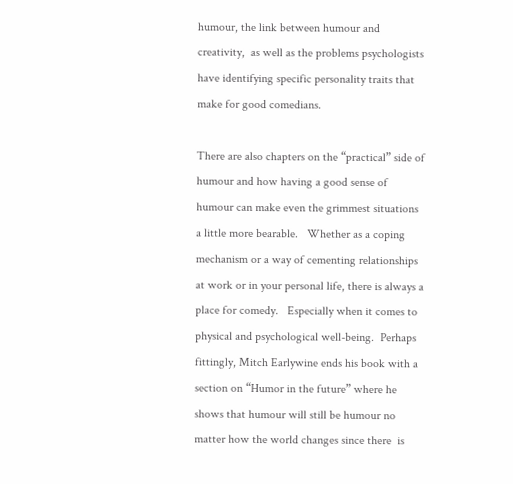humour, the link between humour and creativity,  as well as the problems psychologists have identifying specific personality traits that make for good comedians.

There are also chapters on the “practical” side of humour and how having a good sense of humour can make even the grimmest situations a little more bearable.   Whether as a coping mechanism or a way of cementing relationships at work or in your personal life, there is always a place for comedy.   Especially when it comes to physical and psychological well-being.  Perhaps fittingly, Mitch Earlywine ends his book with a section on “Humor in the future” where he shows that humour will still be humour no matter how the world changes since there  is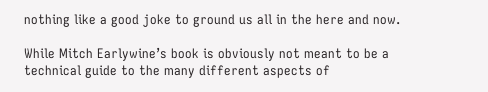nothing like a good joke to ground us all in the here and now.

While Mitch Earlywine’s book is obviously not meant to be a technical guide to the many different aspects of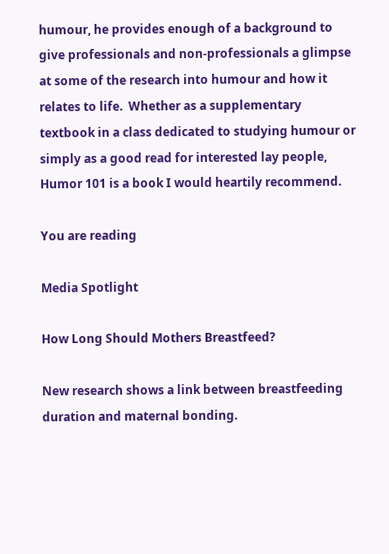humour, he provides enough of a background to give professionals and non-professionals a glimpse at some of the research into humour and how it relates to life.  Whether as a supplementary textbook in a class dedicated to studying humour or simply as a good read for interested lay people, Humor 101 is a book I would heartily recommend.

You are reading

Media Spotlight

How Long Should Mothers Breastfeed?

New research shows a link between breastfeeding duration and maternal bonding.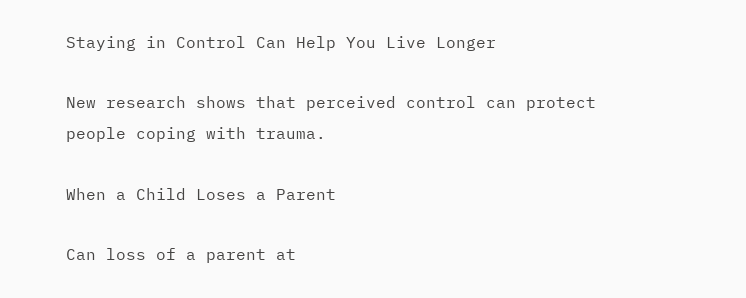Staying in Control Can Help You Live Longer

New research shows that perceived control can protect people coping with trauma.

When a Child Loses a Parent

Can loss of a parent at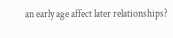an early age affect later relationships?